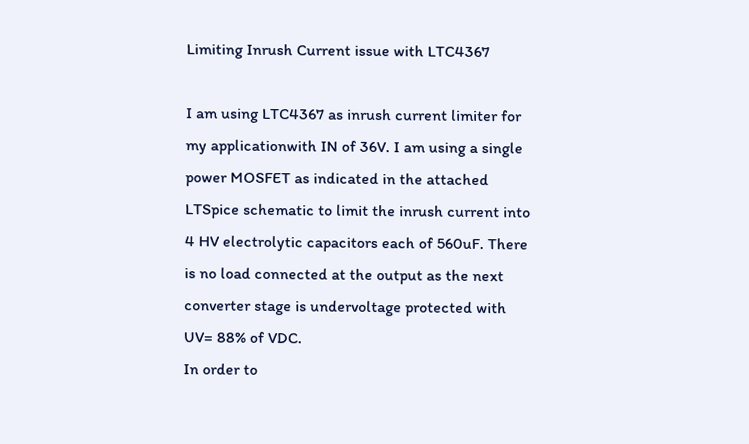Limiting Inrush Current issue with LTC4367

I am using LTC4367 as inrush current limiter for my applicationwith IN of 36V. I am using a single power MOSFET as indicated in the attached LTSpice schematic to limit the inrush current into 4 HV electrolytic capacitors each of 560uF. There is no load connected at the output as the next converter stage is undervoltage protected with UV= 88% of VDC.
In order to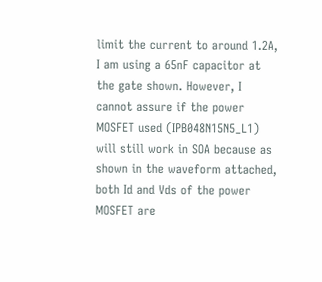limit the current to around 1.2A, I am using a 65nF capacitor at the gate shown. However, I cannot assure if the power MOSFET used (IPB048N15N5_L1) will still work in SOA because as shown in the waveform attached, both Id and Vds of the power MOSFET are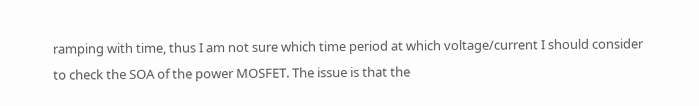ramping with time, thus I am not sure which time period at which voltage/current I should consider to check the SOA of the power MOSFET. The issue is that the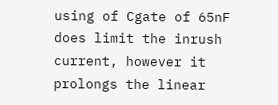using of Cgate of 65nF does limit the inrush current, however it prolongs the linear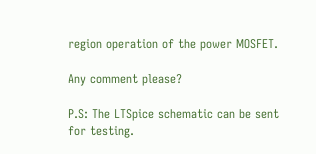region operation of the power MOSFET.

Any comment please?

P.S: The LTSpice schematic can be sent for testing.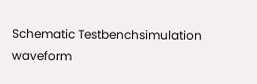Schematic Testbenchsimulation waveform